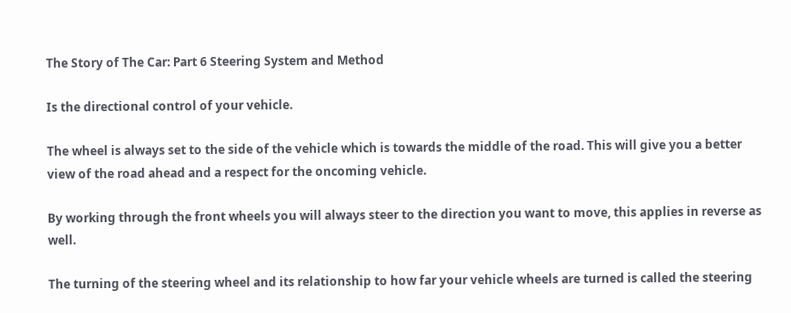The Story of The Car: Part 6 Steering System and Method

Is the directional control of your vehicle.

The wheel is always set to the side of the vehicle which is towards the middle of the road. This will give you a better view of the road ahead and a respect for the oncoming vehicle.

By working through the front wheels you will always steer to the direction you want to move, this applies in reverse as well.

The turning of the steering wheel and its relationship to how far your vehicle wheels are turned is called the steering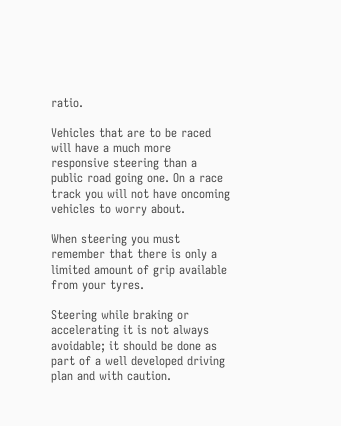ratio.

Vehicles that are to be raced will have a much more responsive steering than a public road going one. On a race track you will not have oncoming vehicles to worry about.

When steering you must remember that there is only a limited amount of grip available from your tyres.

Steering while braking or accelerating it is not always avoidable; it should be done as part of a well developed driving plan and with caution.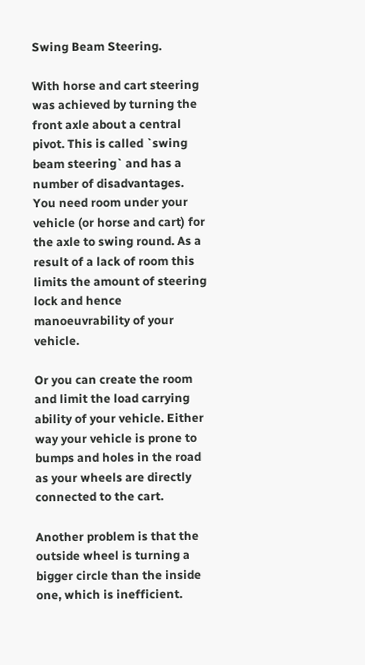Swing Beam Steering.

With horse and cart steering was achieved by turning the front axle about a central pivot. This is called `swing beam steering` and has a number of disadvantages. You need room under your vehicle (or horse and cart) for the axle to swing round. As a result of a lack of room this limits the amount of steering lock and hence manoeuvrability of your vehicle.

Or you can create the room and limit the load carrying ability of your vehicle. Either way your vehicle is prone to bumps and holes in the road as your wheels are directly connected to the cart.

Another problem is that the outside wheel is turning a bigger circle than the inside one, which is inefficient.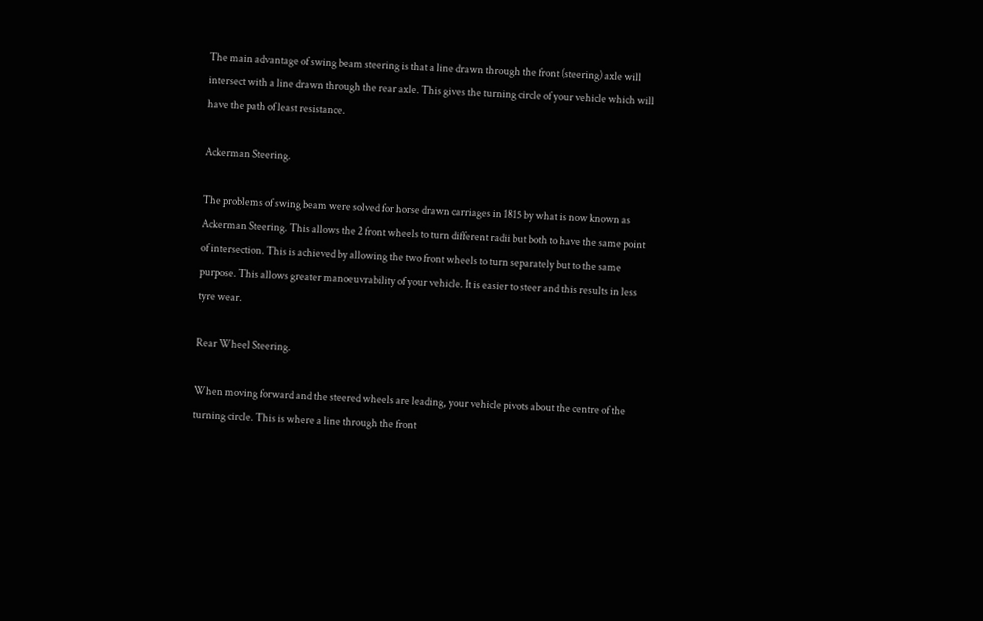The main advantage of swing beam steering is that a line drawn through the front (steering) axle will intersect with a line drawn through the rear axle. This gives the turning circle of your vehicle which will have the path of least resistance.

Ackerman Steering.

The problems of swing beam were solved for horse drawn carriages in 1815 by what is now known as Ackerman Steering. This allows the 2 front wheels to turn different radii but both to have the same point of intersection. This is achieved by allowing the two front wheels to turn separately but to the same purpose. This allows greater manoeuvrability of your vehicle. It is easier to steer and this results in less tyre wear.

Rear Wheel Steering.

When moving forward and the steered wheels are leading, your vehicle pivots about the centre of the turning circle. This is where a line through the front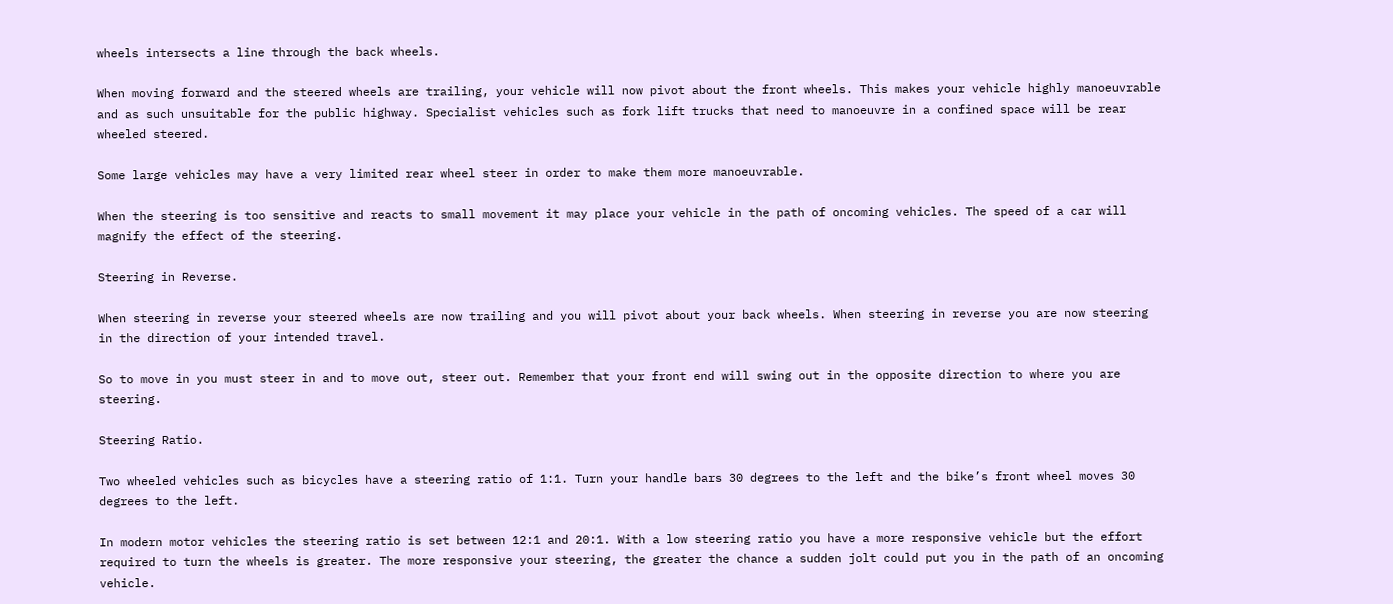wheels intersects a line through the back wheels.

When moving forward and the steered wheels are trailing, your vehicle will now pivot about the front wheels. This makes your vehicle highly manoeuvrable and as such unsuitable for the public highway. Specialist vehicles such as fork lift trucks that need to manoeuvre in a confined space will be rear wheeled steered.

Some large vehicles may have a very limited rear wheel steer in order to make them more manoeuvrable.

When the steering is too sensitive and reacts to small movement it may place your vehicle in the path of oncoming vehicles. The speed of a car will magnify the effect of the steering.

Steering in Reverse.

When steering in reverse your steered wheels are now trailing and you will pivot about your back wheels. When steering in reverse you are now steering in the direction of your intended travel.

So to move in you must steer in and to move out, steer out. Remember that your front end will swing out in the opposite direction to where you are steering.

Steering Ratio.

Two wheeled vehicles such as bicycles have a steering ratio of 1:1. Turn your handle bars 30 degrees to the left and the bike’s front wheel moves 30 degrees to the left.

In modern motor vehicles the steering ratio is set between 12:1 and 20:1. With a low steering ratio you have a more responsive vehicle but the effort required to turn the wheels is greater. The more responsive your steering, the greater the chance a sudden jolt could put you in the path of an oncoming vehicle.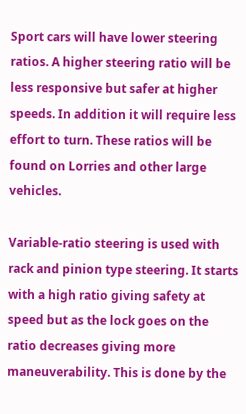Sport cars will have lower steering ratios. A higher steering ratio will be less responsive but safer at higher speeds. In addition it will require less effort to turn. These ratios will be found on Lorries and other large vehicles.

Variable-ratio steering is used with rack and pinion type steering. It starts with a high ratio giving safety at speed but as the lock goes on the ratio decreases giving more maneuverability. This is done by the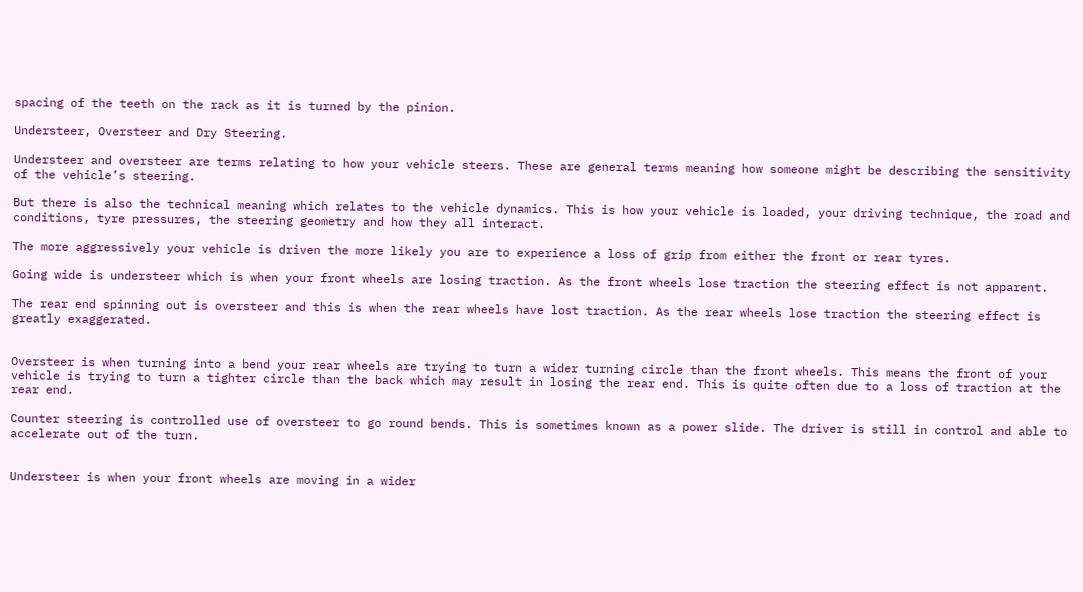spacing of the teeth on the rack as it is turned by the pinion.

Understeer, Oversteer and Dry Steering.

Understeer and oversteer are terms relating to how your vehicle steers. These are general terms meaning how someone might be describing the sensitivity of the vehicle’s steering.

But there is also the technical meaning which relates to the vehicle dynamics. This is how your vehicle is loaded, your driving technique, the road and conditions, tyre pressures, the steering geometry and how they all interact.

The more aggressively your vehicle is driven the more likely you are to experience a loss of grip from either the front or rear tyres.

Going wide is understeer which is when your front wheels are losing traction. As the front wheels lose traction the steering effect is not apparent.

The rear end spinning out is oversteer and this is when the rear wheels have lost traction. As the rear wheels lose traction the steering effect is greatly exaggerated.


Oversteer is when turning into a bend your rear wheels are trying to turn a wider turning circle than the front wheels. This means the front of your vehicle is trying to turn a tighter circle than the back which may result in losing the rear end. This is quite often due to a loss of traction at the rear end.

Counter steering is controlled use of oversteer to go round bends. This is sometimes known as a power slide. The driver is still in control and able to accelerate out of the turn.


Understeer is when your front wheels are moving in a wider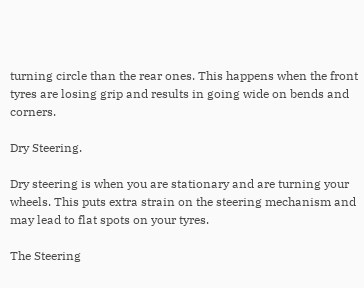turning circle than the rear ones. This happens when the front tyres are losing grip and results in going wide on bends and corners.

Dry Steering.

Dry steering is when you are stationary and are turning your wheels. This puts extra strain on the steering mechanism and may lead to flat spots on your tyres.

The Steering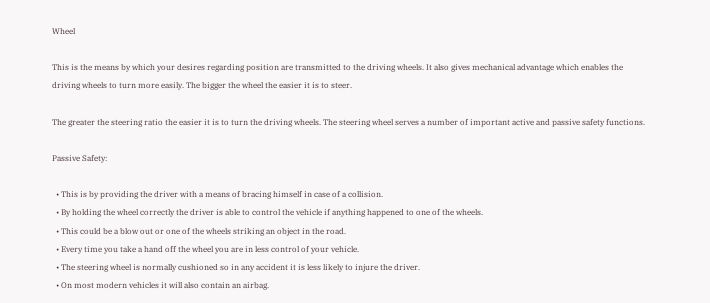Wheel

This is the means by which your desires regarding position are transmitted to the driving wheels. It also gives mechanical advantage which enables the driving wheels to turn more easily. The bigger the wheel the easier it is to steer.

The greater the steering ratio the easier it is to turn the driving wheels. The steering wheel serves a number of important active and passive safety functions.

Passive Safety:

  • This is by providing the driver with a means of bracing himself in case of a collision.
  • By holding the wheel correctly the driver is able to control the vehicle if anything happened to one of the wheels.
  • This could be a blow out or one of the wheels striking an object in the road.
  • Every time you take a hand off the wheel you are in less control of your vehicle.
  • The steering wheel is normally cushioned so in any accident it is less likely to injure the driver.
  • On most modern vehicles it will also contain an airbag.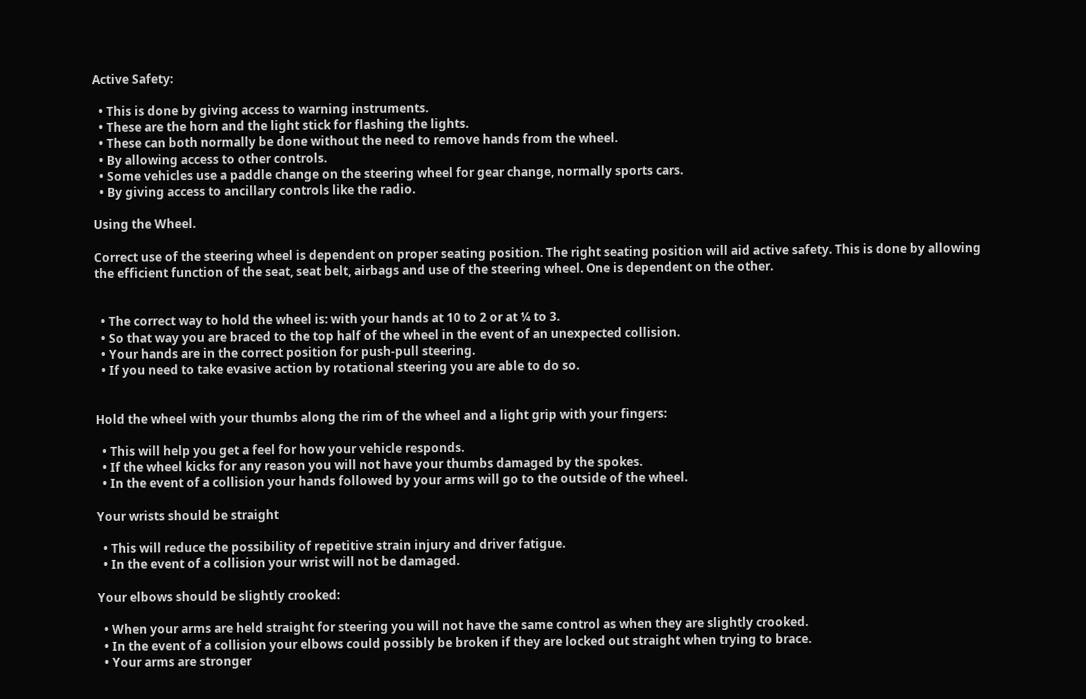Active Safety:

  • This is done by giving access to warning instruments.
  • These are the horn and the light stick for flashing the lights.
  • These can both normally be done without the need to remove hands from the wheel.
  • By allowing access to other controls.
  • Some vehicles use a paddle change on the steering wheel for gear change, normally sports cars.
  • By giving access to ancillary controls like the radio.

Using the Wheel.

Correct use of the steering wheel is dependent on proper seating position. The right seating position will aid active safety. This is done by allowing the efficient function of the seat, seat belt, airbags and use of the steering wheel. One is dependent on the other.


  • The correct way to hold the wheel is: with your hands at 10 to 2 or at ¼ to 3.
  • So that way you are braced to the top half of the wheel in the event of an unexpected collision.
  • Your hands are in the correct position for push-pull steering.
  • If you need to take evasive action by rotational steering you are able to do so.


Hold the wheel with your thumbs along the rim of the wheel and a light grip with your fingers:

  • This will help you get a feel for how your vehicle responds.
  • If the wheel kicks for any reason you will not have your thumbs damaged by the spokes.
  • In the event of a collision your hands followed by your arms will go to the outside of the wheel.

Your wrists should be straight

  • This will reduce the possibility of repetitive strain injury and driver fatigue.
  • In the event of a collision your wrist will not be damaged.

Your elbows should be slightly crooked:

  • When your arms are held straight for steering you will not have the same control as when they are slightly crooked.
  • In the event of a collision your elbows could possibly be broken if they are locked out straight when trying to brace.
  • Your arms are stronger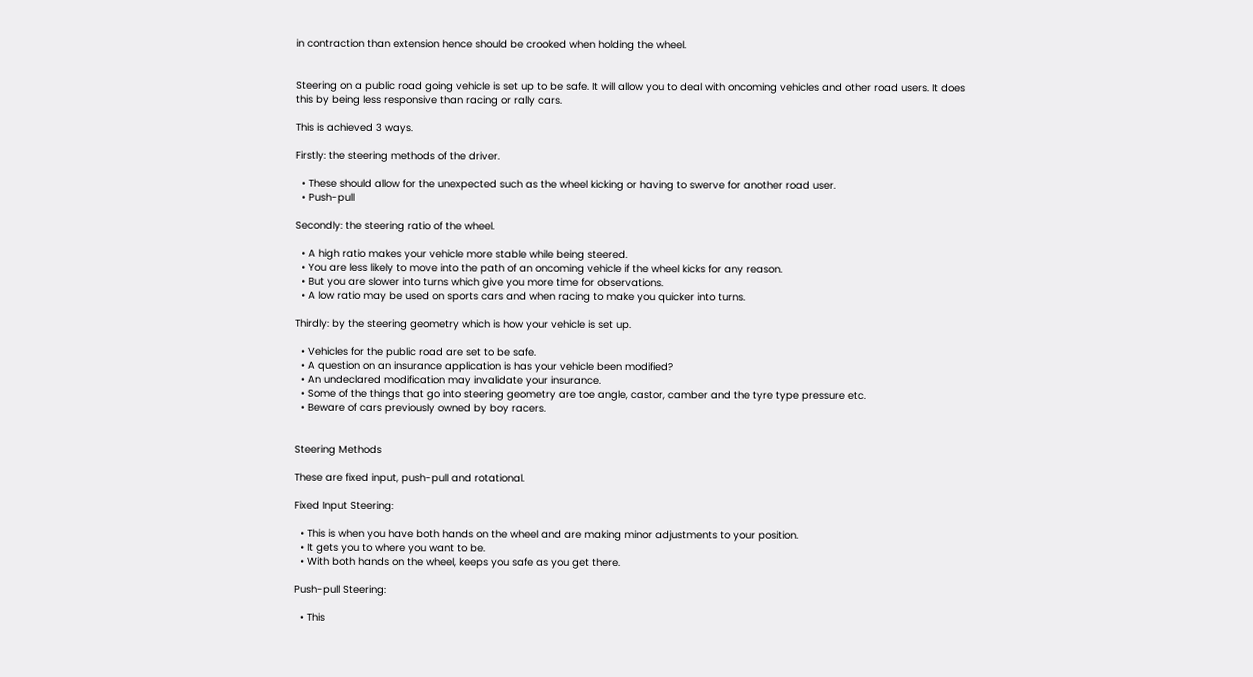in contraction than extension hence should be crooked when holding the wheel.


Steering on a public road going vehicle is set up to be safe. It will allow you to deal with oncoming vehicles and other road users. It does this by being less responsive than racing or rally cars.

This is achieved 3 ways.

Firstly: the steering methods of the driver.

  • These should allow for the unexpected such as the wheel kicking or having to swerve for another road user.
  • Push-pull

Secondly: the steering ratio of the wheel.

  • A high ratio makes your vehicle more stable while being steered.
  • You are less likely to move into the path of an oncoming vehicle if the wheel kicks for any reason.
  • But you are slower into turns which give you more time for observations.
  • A low ratio may be used on sports cars and when racing to make you quicker into turns.

Thirdly: by the steering geometry which is how your vehicle is set up.

  • Vehicles for the public road are set to be safe.
  • A question on an insurance application is has your vehicle been modified?
  • An undeclared modification may invalidate your insurance.
  • Some of the things that go into steering geometry are toe angle, castor, camber and the tyre type pressure etc.
  • Beware of cars previously owned by boy racers.


Steering Methods

These are fixed input, push-pull and rotational.

Fixed Input Steering:

  • This is when you have both hands on the wheel and are making minor adjustments to your position.
  • It gets you to where you want to be.
  • With both hands on the wheel, keeps you safe as you get there.

Push-pull Steering:

  • This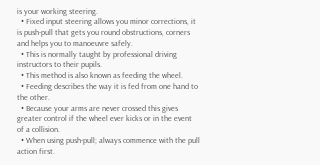is your working steering.
  • Fixed input steering allows you minor corrections, it is push-pull that gets you round obstructions, corners and helps you to manoeuvre safely.
  • This is normally taught by professional driving instructors to their pupils.
  • This method is also known as feeding the wheel.
  • Feeding describes the way it is fed from one hand to the other.
  • Because your arms are never crossed this gives greater control if the wheel ever kicks or in the event of a collision.
  • When using push-pull; always commence with the pull action first.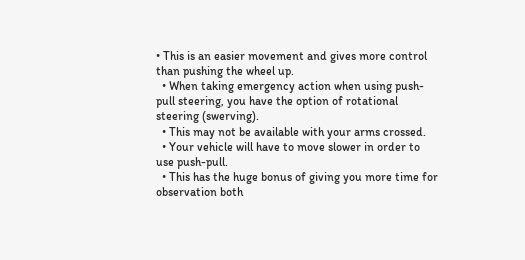• This is an easier movement and gives more control than pushing the wheel up.
  • When taking emergency action when using push-pull steering, you have the option of rotational steering (swerving).
  • This may not be available with your arms crossed.
  • Your vehicle will have to move slower in order to use push-pull.
  • This has the huge bonus of giving you more time for observation both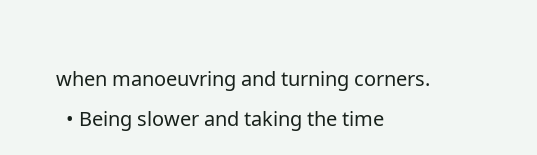when manoeuvring and turning corners.
  • Being slower and taking the time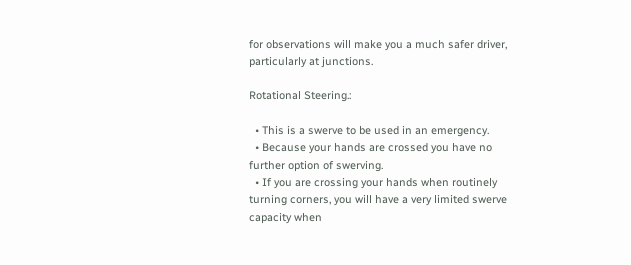for observations will make you a much safer driver, particularly at junctions.

Rotational Steering.:

  • This is a swerve to be used in an emergency.
  • Because your hands are crossed you have no further option of swerving.
  • If you are crossing your hands when routinely turning corners, you will have a very limited swerve capacity when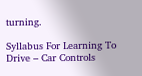turning.

Syllabus For Learning To Drive – Car Controls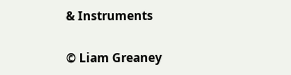& Instruments

© Liam Greaney